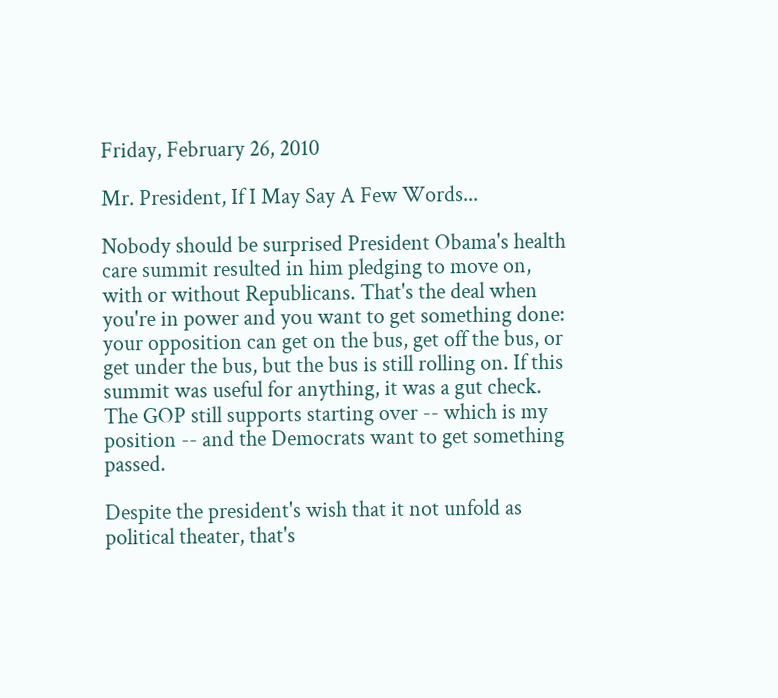Friday, February 26, 2010

Mr. President, If I May Say A Few Words...

Nobody should be surprised President Obama's health care summit resulted in him pledging to move on, with or without Republicans. That's the deal when you're in power and you want to get something done: your opposition can get on the bus, get off the bus, or get under the bus, but the bus is still rolling on. If this summit was useful for anything, it was a gut check. The GOP still supports starting over -- which is my position -- and the Democrats want to get something passed.

Despite the president's wish that it not unfold as political theater, that's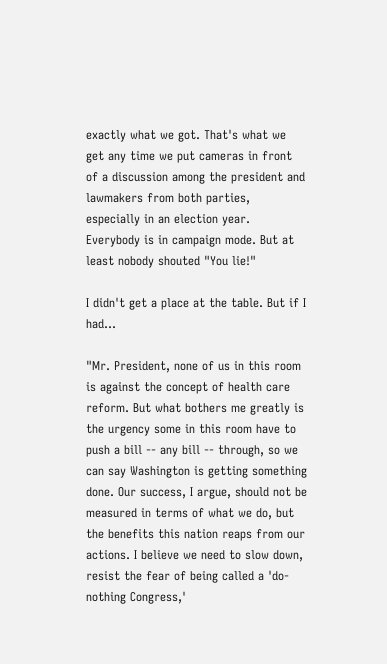exactly what we got. That's what we get any time we put cameras in front of a discussion among the president and lawmakers from both parties, especially in an election year. Everybody is in campaign mode. But at least nobody shouted "You lie!"

I didn't get a place at the table. But if I had...

"Mr. President, none of us in this room is against the concept of health care reform. But what bothers me greatly is the urgency some in this room have to push a bill -- any bill -- through, so we can say Washington is getting something done. Our success, I argue, should not be measured in terms of what we do, but the benefits this nation reaps from our actions. I believe we need to slow down, resist the fear of being called a 'do-nothing Congress,'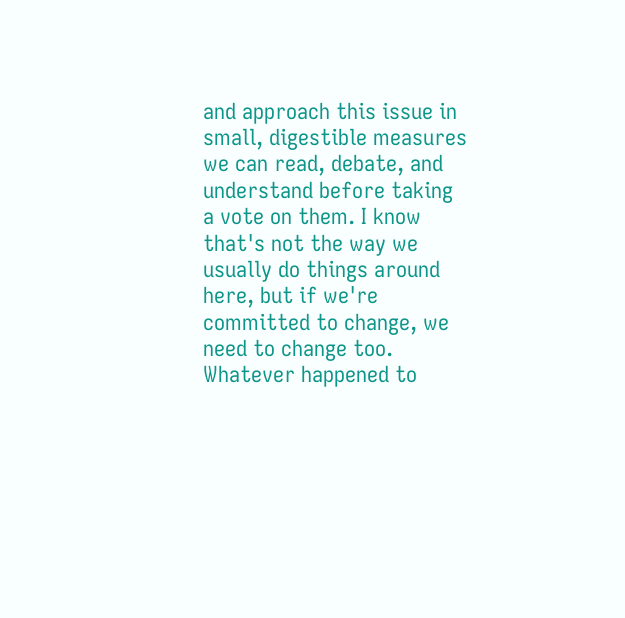and approach this issue in small, digestible measures we can read, debate, and understand before taking a vote on them. I know that's not the way we usually do things around here, but if we're committed to change, we need to change too. Whatever happened to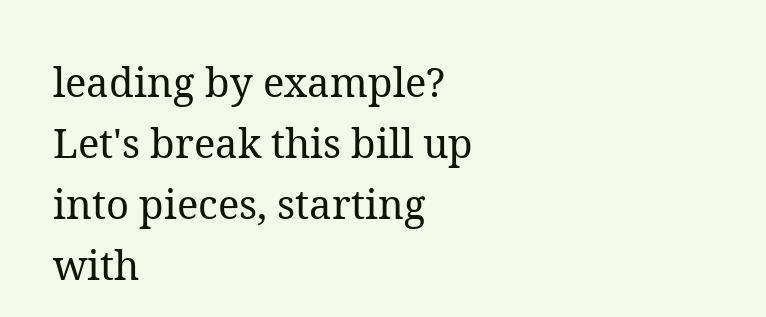leading by example? Let's break this bill up into pieces, starting with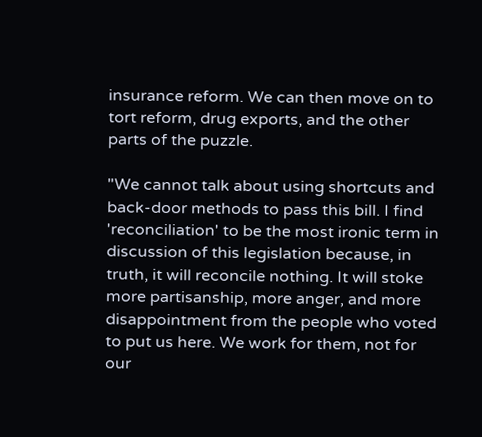insurance reform. We can then move on to tort reform, drug exports, and the other parts of the puzzle.

"We cannot talk about using shortcuts and back-door methods to pass this bill. I find 'reconciliation' to be the most ironic term in discussion of this legislation because, in truth, it will reconcile nothing. It will stoke more partisanship, more anger, and more disappointment from the people who voted to put us here. We work for them, not for our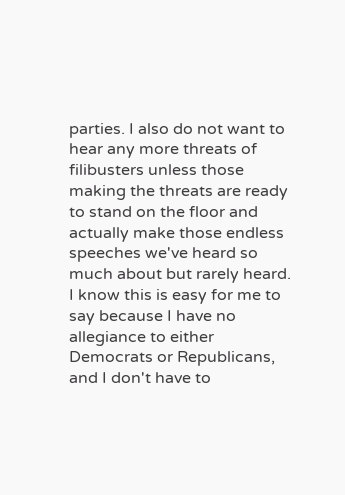parties. I also do not want to hear any more threats of filibusters unless those making the threats are ready to stand on the floor and actually make those endless speeches we've heard so much about but rarely heard. I know this is easy for me to say because I have no allegiance to either Democrats or Republicans, and I don't have to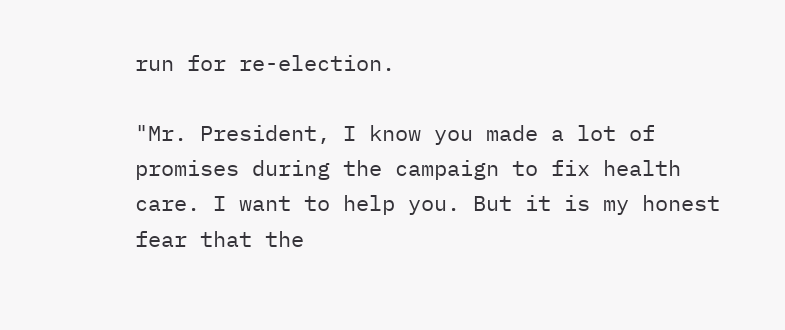run for re-election.

"Mr. President, I know you made a lot of promises during the campaign to fix health care. I want to help you. But it is my honest fear that the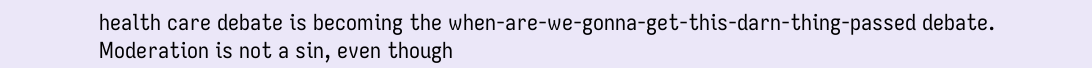health care debate is becoming the when-are-we-gonna-get-this-darn-thing-passed debate. Moderation is not a sin, even though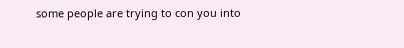some people are trying to con you into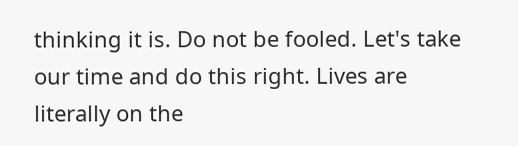thinking it is. Do not be fooled. Let's take our time and do this right. Lives are literally on the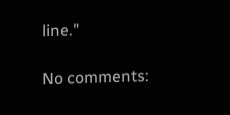line."

No comments: